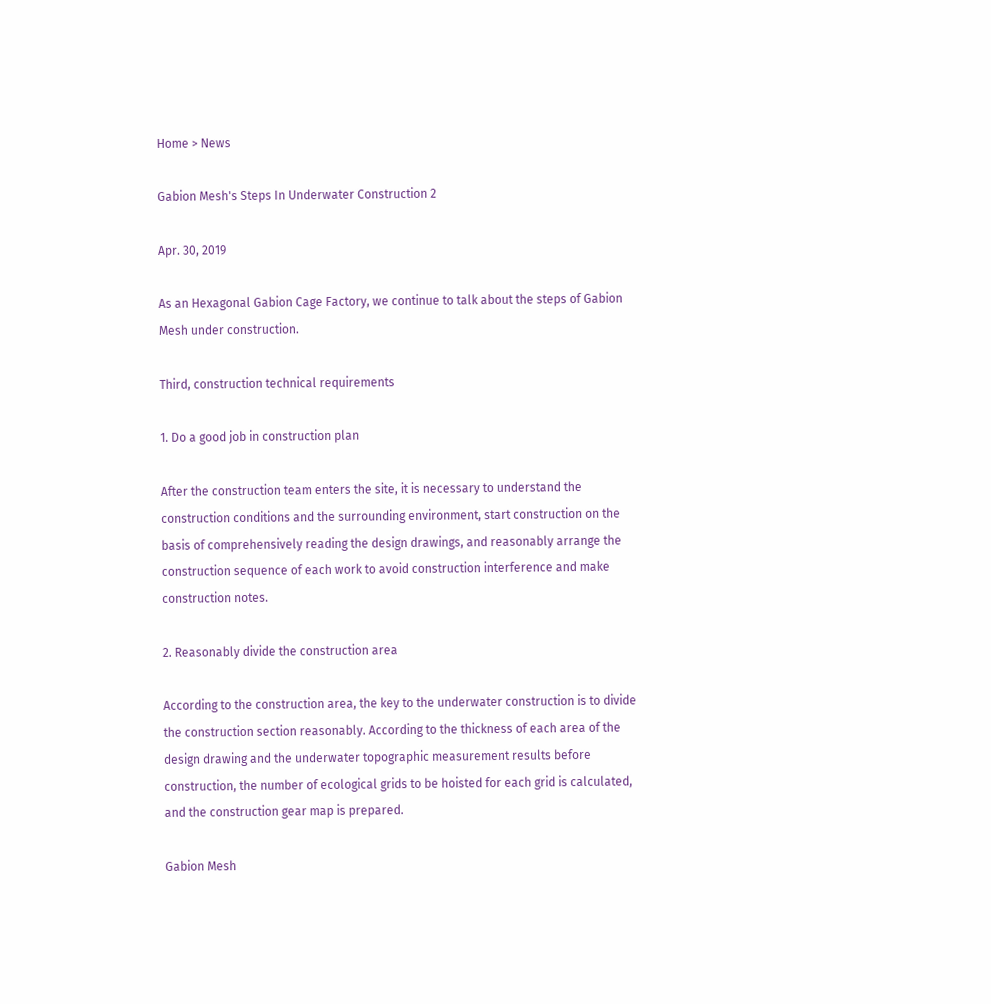Home > News

Gabion Mesh's Steps In Underwater Construction 2

Apr. 30, 2019

As an Hexagonal Gabion Cage Factory, we continue to talk about the steps of Gabion Mesh under construction.

Third, construction technical requirements

1. Do a good job in construction plan

After the construction team enters the site, it is necessary to understand the construction conditions and the surrounding environment, start construction on the basis of comprehensively reading the design drawings, and reasonably arrange the construction sequence of each work to avoid construction interference and make construction notes.

2. Reasonably divide the construction area

According to the construction area, the key to the underwater construction is to divide the construction section reasonably. According to the thickness of each area of the design drawing and the underwater topographic measurement results before construction, the number of ecological grids to be hoisted for each grid is calculated, and the construction gear map is prepared.

Gabion Mesh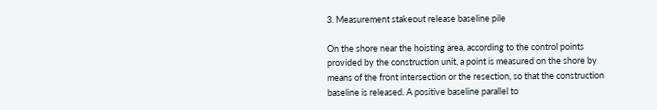3. Measurement stakeout release baseline pile

On the shore near the hoisting area, according to the control points provided by the construction unit, a point is measured on the shore by means of the front intersection or the resection, so that the construction baseline is released. A positive baseline parallel to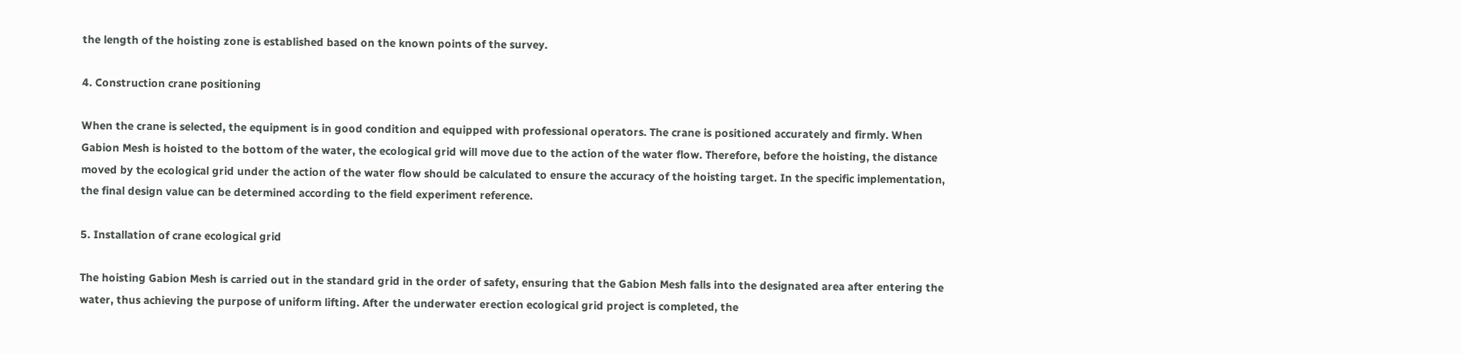the length of the hoisting zone is established based on the known points of the survey.

4. Construction crane positioning

When the crane is selected, the equipment is in good condition and equipped with professional operators. The crane is positioned accurately and firmly. When Gabion Mesh is hoisted to the bottom of the water, the ecological grid will move due to the action of the water flow. Therefore, before the hoisting, the distance moved by the ecological grid under the action of the water flow should be calculated to ensure the accuracy of the hoisting target. In the specific implementation, the final design value can be determined according to the field experiment reference.

5. Installation of crane ecological grid

The hoisting Gabion Mesh is carried out in the standard grid in the order of safety, ensuring that the Gabion Mesh falls into the designated area after entering the water, thus achieving the purpose of uniform lifting. After the underwater erection ecological grid project is completed, the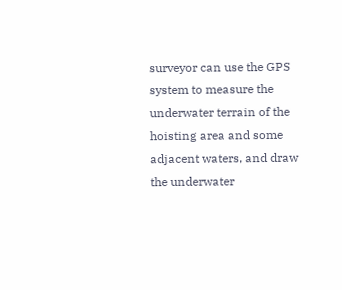surveyor can use the GPS system to measure the underwater terrain of the hoisting area and some adjacent waters, and draw the underwater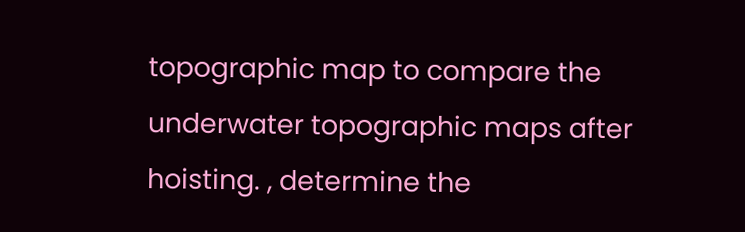topographic map to compare the underwater topographic maps after hoisting. , determine the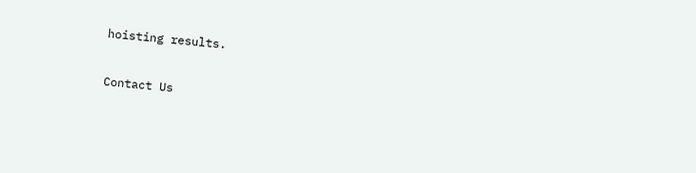hoisting results.

Contact Us